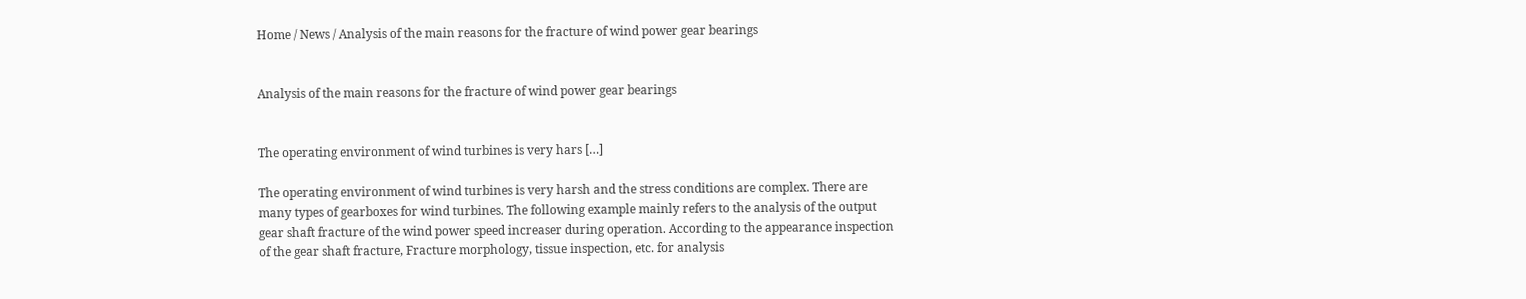Home / News / Analysis of the main reasons for the fracture of wind power gear bearings


Analysis of the main reasons for the fracture of wind power gear bearings


The operating environment of wind turbines is very hars […]

The operating environment of wind turbines is very harsh and the stress conditions are complex. There are many types of gearboxes for wind turbines. The following example mainly refers to the analysis of the output gear shaft fracture of the wind power speed increaser during operation. According to the appearance inspection of the gear shaft fracture, Fracture morphology, tissue inspection, etc. for analysis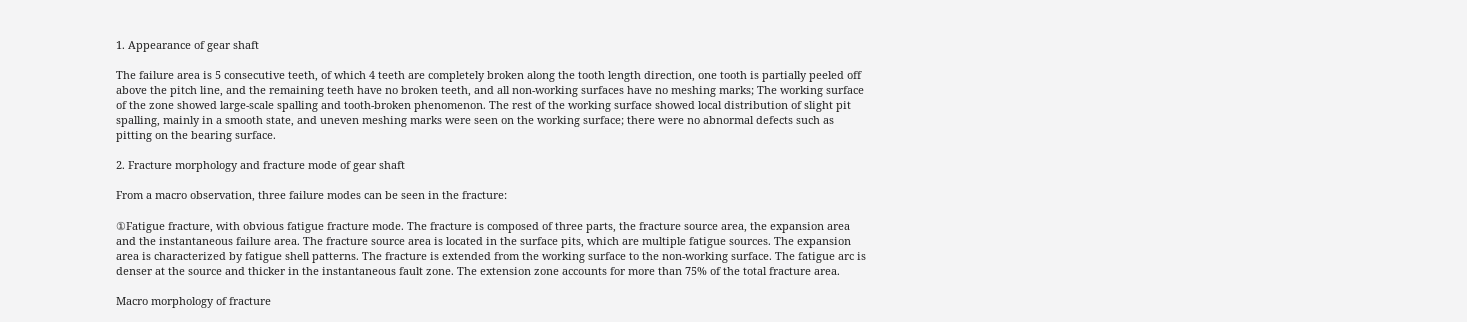1. Appearance of gear shaft

The failure area is 5 consecutive teeth, of which 4 teeth are completely broken along the tooth length direction, one tooth is partially peeled off above the pitch line, and the remaining teeth have no broken teeth, and all non-working surfaces have no meshing marks; The working surface of the zone showed large-scale spalling and tooth-broken phenomenon. The rest of the working surface showed local distribution of slight pit spalling, mainly in a smooth state, and uneven meshing marks were seen on the working surface; there were no abnormal defects such as pitting on the bearing surface.

2. Fracture morphology and fracture mode of gear shaft

From a macro observation, three failure modes can be seen in the fracture:

①Fatigue fracture, with obvious fatigue fracture mode. The fracture is composed of three parts, the fracture source area, the expansion area and the instantaneous failure area. The fracture source area is located in the surface pits, which are multiple fatigue sources. The expansion area is characterized by fatigue shell patterns. The fracture is extended from the working surface to the non-working surface. The fatigue arc is denser at the source and thicker in the instantaneous fault zone. The extension zone accounts for more than 75% of the total fracture area.

Macro morphology of fracture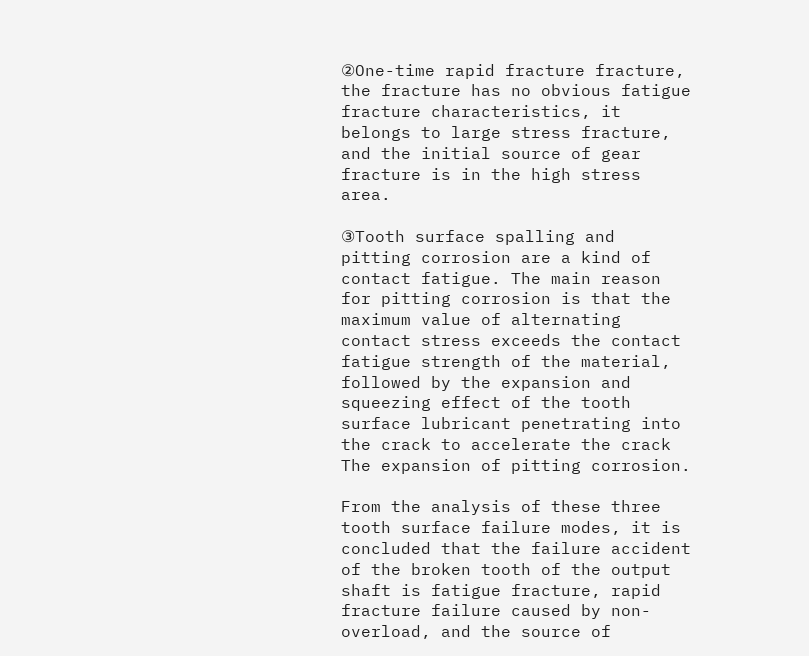②One-time rapid fracture fracture, the fracture has no obvious fatigue fracture characteristics, it belongs to large stress fracture, and the initial source of gear fracture is in the high stress area.

③Tooth surface spalling and pitting corrosion are a kind of contact fatigue. The main reason for pitting corrosion is that the maximum value of alternating contact stress exceeds the contact fatigue strength of the material, followed by the expansion and squeezing effect of the tooth surface lubricant penetrating into the crack to accelerate the crack The expansion of pitting corrosion.

From the analysis of these three tooth surface failure modes, it is concluded that the failure accident of the broken tooth of the output shaft is fatigue fracture, rapid fracture failure caused by non-overload, and the source of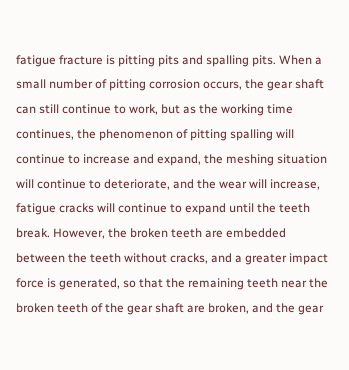fatigue fracture is pitting pits and spalling pits. When a small number of pitting corrosion occurs, the gear shaft can still continue to work, but as the working time continues, the phenomenon of pitting spalling will continue to increase and expand, the meshing situation will continue to deteriorate, and the wear will increase, fatigue cracks will continue to expand until the teeth break. However, the broken teeth are embedded between the teeth without cracks, and a greater impact force is generated, so that the remaining teeth near the broken teeth of the gear shaft are broken, and the gear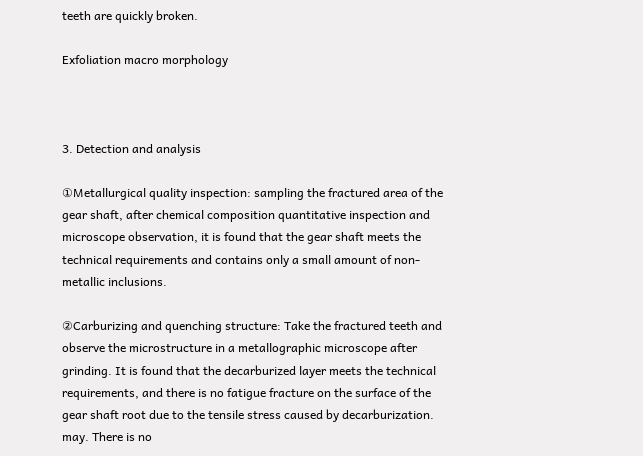teeth are quickly broken.

Exfoliation macro morphology



3. Detection and analysis

①Metallurgical quality inspection: sampling the fractured area of the gear shaft, after chemical composition quantitative inspection and microscope observation, it is found that the gear shaft meets the technical requirements and contains only a small amount of non-metallic inclusions.

②Carburizing and quenching structure: Take the fractured teeth and observe the microstructure in a metallographic microscope after grinding. It is found that the decarburized layer meets the technical requirements, and there is no fatigue fracture on the surface of the gear shaft root due to the tensile stress caused by decarburization. may. There is no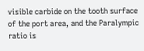visible carbide on the tooth surface of the port area, and the Paralympic ratio is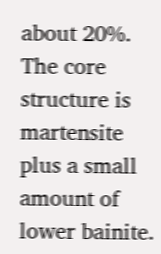about 20%. The core structure is martensite plus a small amount of lower bainite.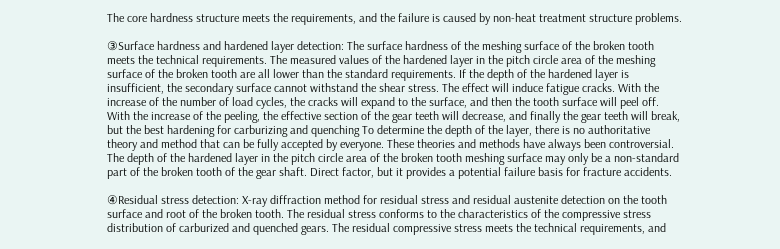The core hardness structure meets the requirements, and the failure is caused by non-heat treatment structure problems.

③Surface hardness and hardened layer detection: The surface hardness of the meshing surface of the broken tooth meets the technical requirements. The measured values of the hardened layer in the pitch circle area of the meshing surface of the broken tooth are all lower than the standard requirements. If the depth of the hardened layer is insufficient, the secondary surface cannot withstand the shear stress. The effect will induce fatigue cracks. With the increase of the number of load cycles, the cracks will expand to the surface, and then the tooth surface will peel off. With the increase of the peeling, the effective section of the gear teeth will decrease, and finally the gear teeth will break, but the best hardening for carburizing and quenching To determine the depth of the layer, there is no authoritative theory and method that can be fully accepted by everyone. These theories and methods have always been controversial. The depth of the hardened layer in the pitch circle area of the broken tooth meshing surface may only be a non-standard part of the broken tooth of the gear shaft. Direct factor, but it provides a potential failure basis for fracture accidents.

④Residual stress detection: X-ray diffraction method for residual stress and residual austenite detection on the tooth surface and root of the broken tooth. The residual stress conforms to the characteristics of the compressive stress distribution of carburized and quenched gears. The residual compressive stress meets the technical requirements, and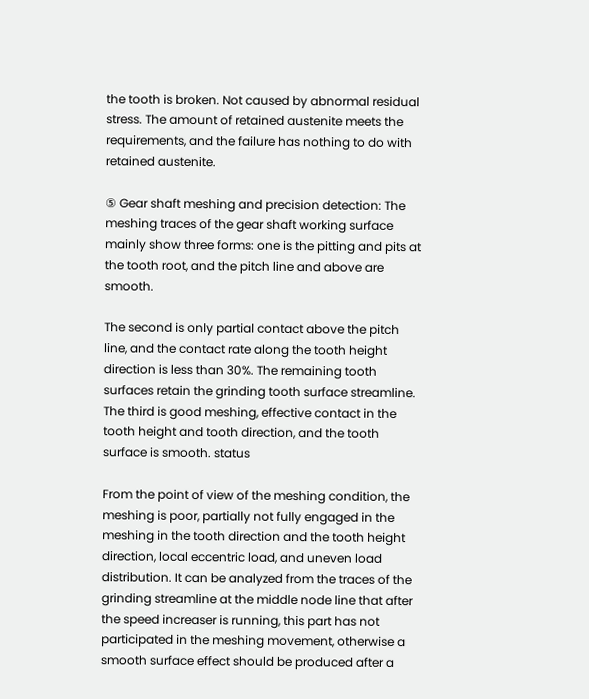the tooth is broken. Not caused by abnormal residual stress. The amount of retained austenite meets the requirements, and the failure has nothing to do with retained austenite.

⑤ Gear shaft meshing and precision detection: The meshing traces of the gear shaft working surface mainly show three forms: one is the pitting and pits at the tooth root, and the pitch line and above are smooth.

The second is only partial contact above the pitch line, and the contact rate along the tooth height direction is less than 30%. The remaining tooth surfaces retain the grinding tooth surface streamline. The third is good meshing, effective contact in the tooth height and tooth direction, and the tooth surface is smooth. status

From the point of view of the meshing condition, the meshing is poor, partially not fully engaged in the meshing in the tooth direction and the tooth height direction, local eccentric load, and uneven load distribution. It can be analyzed from the traces of the grinding streamline at the middle node line that after the speed increaser is running, this part has not participated in the meshing movement, otherwise a smooth surface effect should be produced after a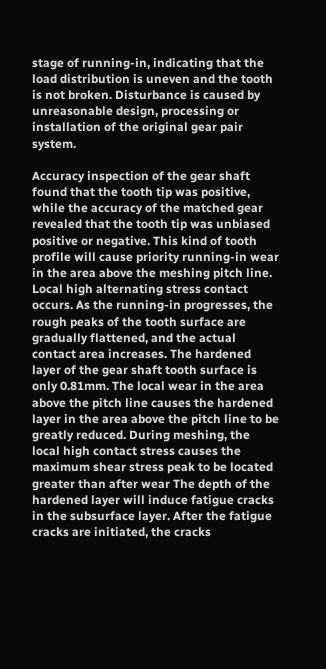stage of running-in, indicating that the load distribution is uneven and the tooth is not broken. Disturbance is caused by unreasonable design, processing or installation of the original gear pair system.

Accuracy inspection of the gear shaft found that the tooth tip was positive, while the accuracy of the matched gear revealed that the tooth tip was unbiased positive or negative. This kind of tooth profile will cause priority running-in wear in the area above the meshing pitch line. Local high alternating stress contact occurs. As the running-in progresses, the rough peaks of the tooth surface are gradually flattened, and the actual contact area increases. The hardened layer of the gear shaft tooth surface is only 0.81mm. The local wear in the area above the pitch line causes the hardened layer in the area above the pitch line to be greatly reduced. During meshing, the local high contact stress causes the maximum shear stress peak to be located greater than after wear The depth of the hardened layer will induce fatigue cracks in the subsurface layer. After the fatigue cracks are initiated, the cracks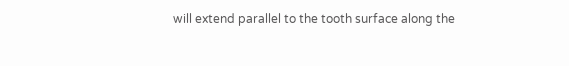will extend parallel to the tooth surface along the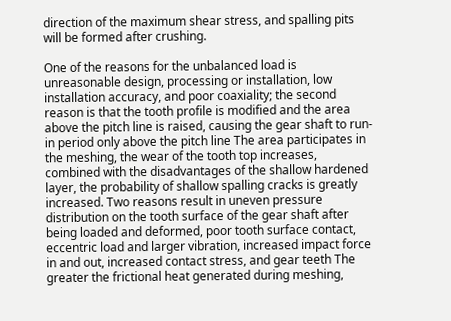direction of the maximum shear stress, and spalling pits will be formed after crushing.

One of the reasons for the unbalanced load is unreasonable design, processing or installation, low installation accuracy, and poor coaxiality; the second reason is that the tooth profile is modified and the area above the pitch line is raised, causing the gear shaft to run-in period only above the pitch line The area participates in the meshing, the wear of the tooth top increases, combined with the disadvantages of the shallow hardened layer, the probability of shallow spalling cracks is greatly increased. Two reasons result in uneven pressure distribution on the tooth surface of the gear shaft after being loaded and deformed, poor tooth surface contact, eccentric load and larger vibration, increased impact force in and out, increased contact stress, and gear teeth The greater the frictional heat generated during meshing,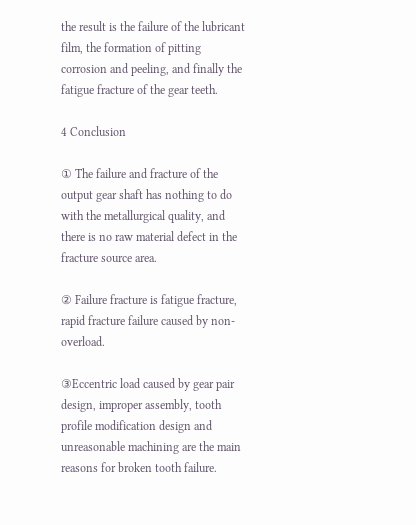the result is the failure of the lubricant film, the formation of pitting corrosion and peeling, and finally the fatigue fracture of the gear teeth.

4 Conclusion

① The failure and fracture of the output gear shaft has nothing to do with the metallurgical quality, and there is no raw material defect in the fracture source area.

② Failure fracture is fatigue fracture, rapid fracture failure caused by non-overload.

③Eccentric load caused by gear pair design, improper assembly, tooth profile modification design and unreasonable machining are the main reasons for broken tooth failure.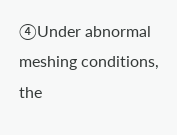④Under abnormal meshing conditions, the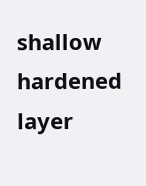shallow hardened layer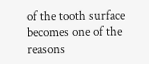of the tooth surface becomes one of the reasons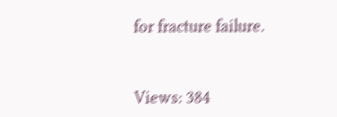for fracture failure.


Views: 384